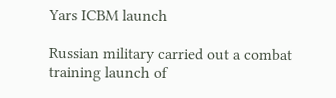Yars ICBM launch

Russian military carried out a combat training launch of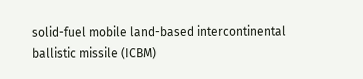solid-fuel mobile land-based intercontinental ballistic missile (ICBM)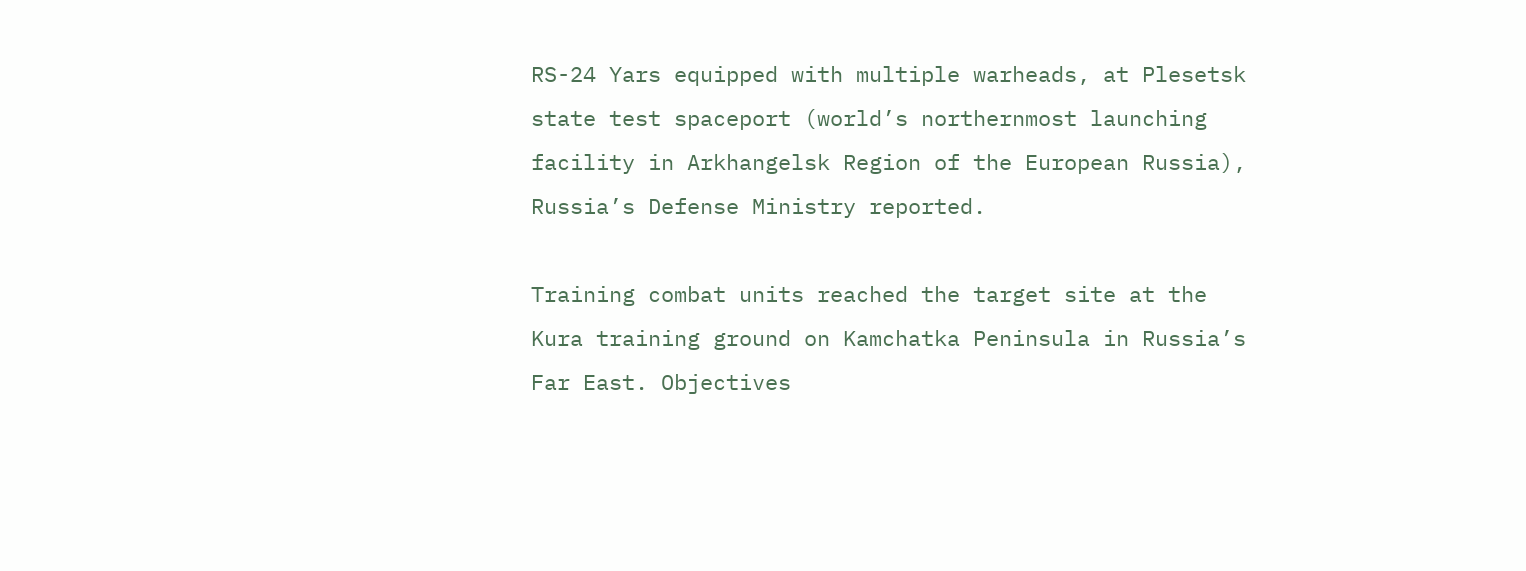RS-24 Yars equipped with multiple warheads, at Plesetsk state test spaceport (world’s northernmost launching facility in Arkhangelsk Region of the European Russia), Russia’s Defense Ministry reported.

Training combat units reached the target site at the Kura training ground on Kamchatka Peninsula in Russia’s Far East. Objectives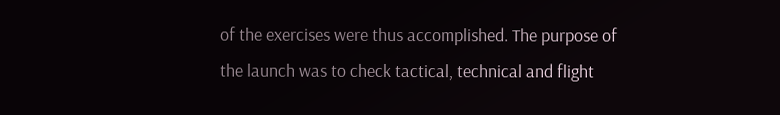of the exercises were thus accomplished. The purpose of the launch was to check tactical, technical and flight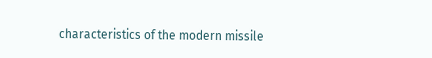characteristics of the modern missile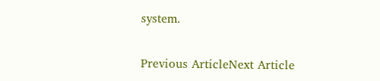system.


Previous ArticleNext Article